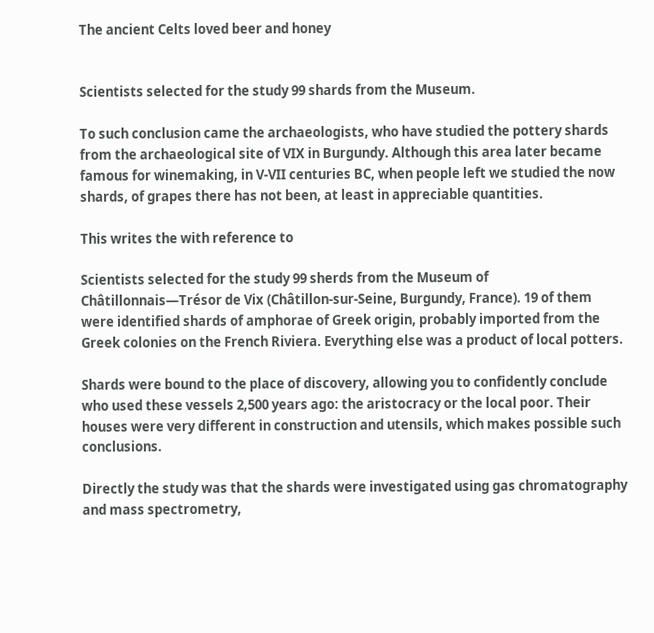The ancient Celts loved beer and honey


Scientists selected for the study 99 shards from the Museum.

To such conclusion came the archaeologists, who have studied the pottery shards from the archaeological site of VIX in Burgundy. Although this area later became famous for winemaking, in V-VII centuries BC, when people left we studied the now shards, of grapes there has not been, at least in appreciable quantities.

This writes the with reference to

Scientists selected for the study 99 sherds from the Museum of Châtillonnais—Trésor de Vix (Châtillon-sur-Seine, Burgundy, France). 19 of them were identified shards of amphorae of Greek origin, probably imported from the Greek colonies on the French Riviera. Everything else was a product of local potters.

Shards were bound to the place of discovery, allowing you to confidently conclude who used these vessels 2,500 years ago: the aristocracy or the local poor. Their houses were very different in construction and utensils, which makes possible such conclusions.

Directly the study was that the shards were investigated using gas chromatography and mass spectrometry,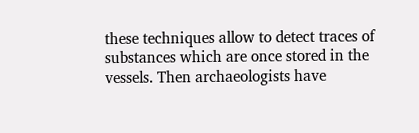these techniques allow to detect traces of substances which are once stored in the vessels. Then archaeologists have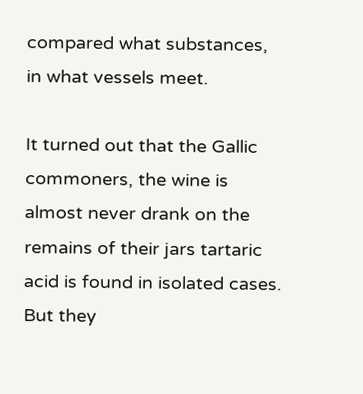compared what substances, in what vessels meet.

It turned out that the Gallic commoners, the wine is almost never drank on the remains of their jars tartaric acid is found in isolated cases. But they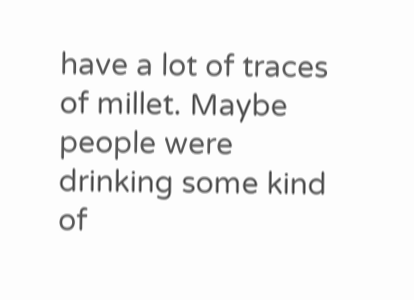have a lot of traces of millet. Maybe people were drinking some kind of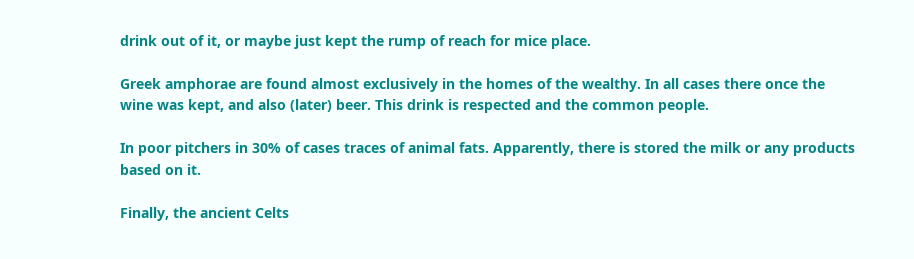drink out of it, or maybe just kept the rump of reach for mice place.

Greek amphorae are found almost exclusively in the homes of the wealthy. In all cases there once the wine was kept, and also (later) beer. This drink is respected and the common people.

In poor pitchers in 30% of cases traces of animal fats. Apparently, there is stored the milk or any products based on it.

Finally, the ancient Celts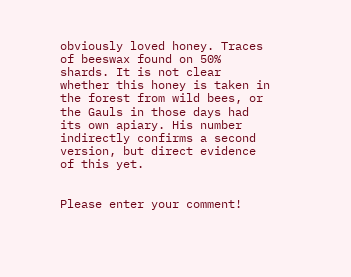obviously loved honey. Traces of beeswax found on 50% shards. It is not clear whether this honey is taken in the forest from wild bees, or the Gauls in those days had its own apiary. His number indirectly confirms a second version, but direct evidence of this yet.


Please enter your comment!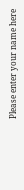Please enter your name here